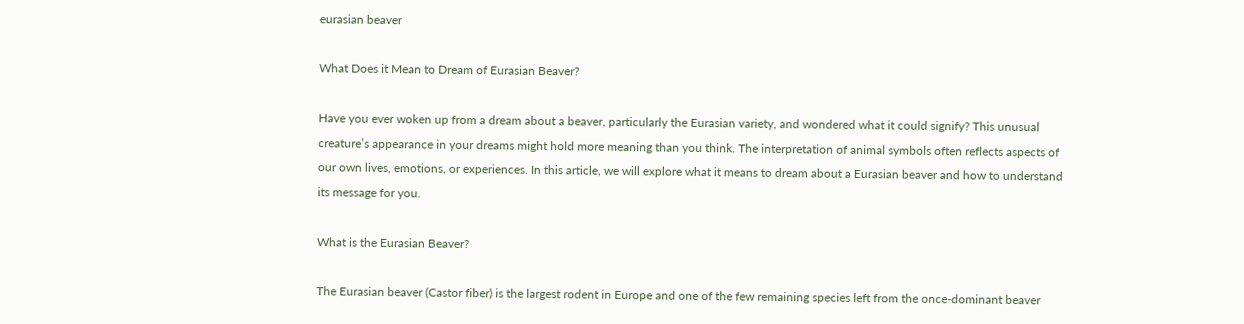eurasian beaver

What Does it Mean to Dream of Eurasian Beaver?

Have you ever woken up from a dream about a beaver, particularly the Eurasian variety, and wondered what it could signify? This unusual creature’s appearance in your dreams might hold more meaning than you think. The interpretation of animal symbols often reflects aspects of our own lives, emotions, or experiences. In this article, we will explore what it means to dream about a Eurasian beaver and how to understand its message for you.

What is the Eurasian Beaver?

The Eurasian beaver (Castor fiber) is the largest rodent in Europe and one of the few remaining species left from the once-dominant beaver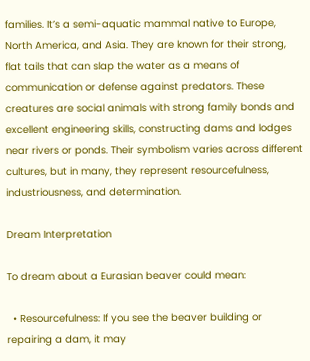families. It’s a semi-aquatic mammal native to Europe, North America, and Asia. They are known for their strong, flat tails that can slap the water as a means of communication or defense against predators. These creatures are social animals with strong family bonds and excellent engineering skills, constructing dams and lodges near rivers or ponds. Their symbolism varies across different cultures, but in many, they represent resourcefulness, industriousness, and determination.

Dream Interpretation

To dream about a Eurasian beaver could mean:

  • Resourcefulness: If you see the beaver building or repairing a dam, it may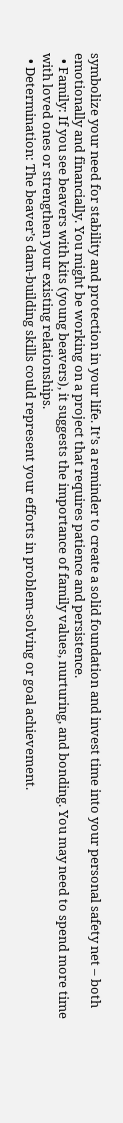symbolize your need for stability and protection in your life. It’s a reminder to create a solid foundation and invest time into your personal safety net – both emotionally and financially. You might be working on a project that requires patience and persistence.
  • Family: If you see beavers with kits (young beavers), it suggests the importance of family values, nurturing, and bonding. You may need to spend more time with loved ones or strengthen your existing relationships.
  • Determination: The beaver’s dam-building skills could represent your efforts in problem-solving or goal achievement.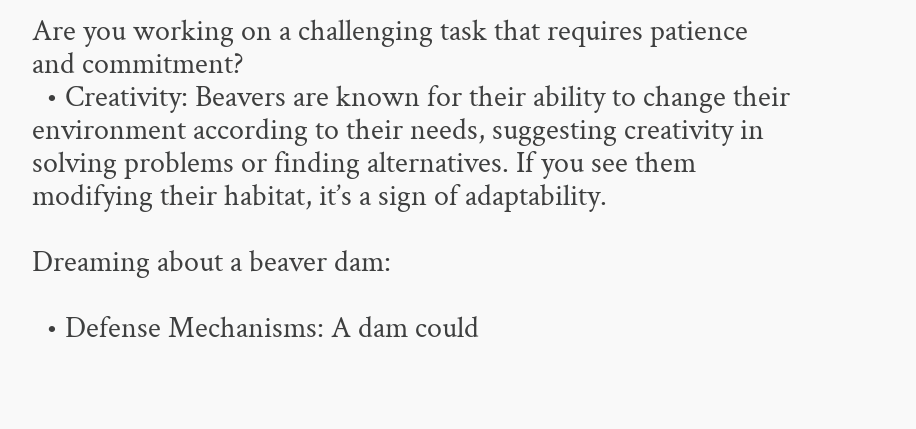Are you working on a challenging task that requires patience and commitment?
  • Creativity: Beavers are known for their ability to change their environment according to their needs, suggesting creativity in solving problems or finding alternatives. If you see them modifying their habitat, it’s a sign of adaptability.

Dreaming about a beaver dam:

  • Defense Mechanisms: A dam could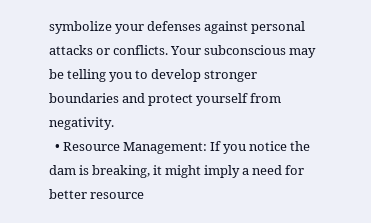symbolize your defenses against personal attacks or conflicts. Your subconscious may be telling you to develop stronger boundaries and protect yourself from negativity.
  • Resource Management: If you notice the dam is breaking, it might imply a need for better resource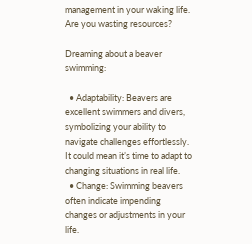management in your waking life. Are you wasting resources?

Dreaming about a beaver swimming:

  • Adaptability: Beavers are excellent swimmers and divers, symbolizing your ability to navigate challenges effortlessly. It could mean it’s time to adapt to changing situations in real life.
  • Change: Swimming beavers often indicate impending changes or adjustments in your life.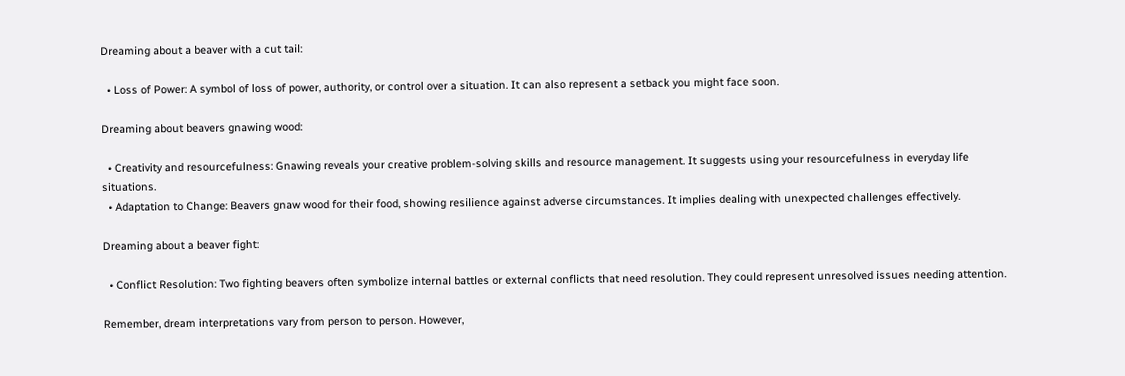Dreaming about a beaver with a cut tail:

  • Loss of Power: A symbol of loss of power, authority, or control over a situation. It can also represent a setback you might face soon.

Dreaming about beavers gnawing wood:

  • Creativity and resourcefulness: Gnawing reveals your creative problem-solving skills and resource management. It suggests using your resourcefulness in everyday life situations.
  • Adaptation to Change: Beavers gnaw wood for their food, showing resilience against adverse circumstances. It implies dealing with unexpected challenges effectively.

Dreaming about a beaver fight:

  • Conflict Resolution: Two fighting beavers often symbolize internal battles or external conflicts that need resolution. They could represent unresolved issues needing attention.

Remember, dream interpretations vary from person to person. However,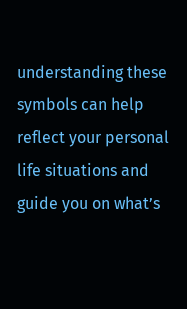understanding these symbols can help reflect your personal life situations and guide you on what’s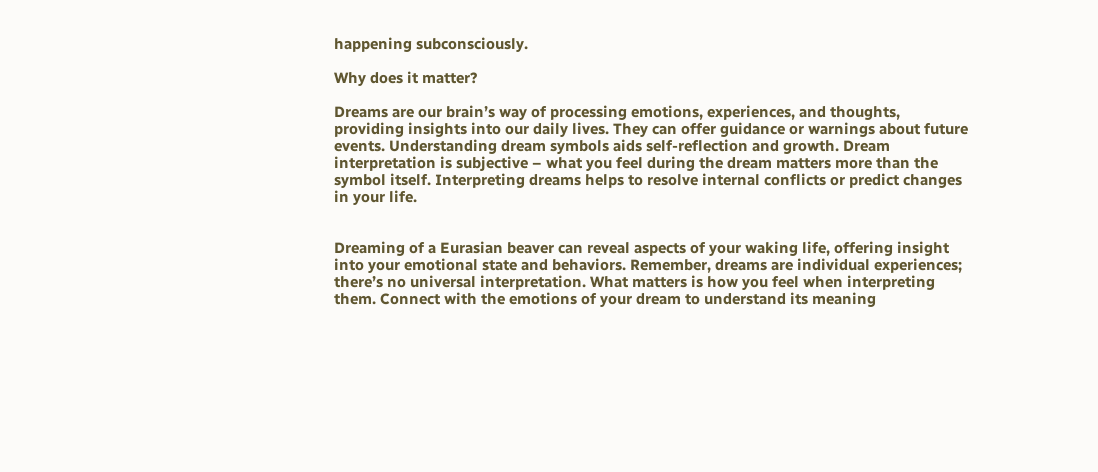happening subconsciously.

Why does it matter?

Dreams are our brain’s way of processing emotions, experiences, and thoughts, providing insights into our daily lives. They can offer guidance or warnings about future events. Understanding dream symbols aids self-reflection and growth. Dream interpretation is subjective – what you feel during the dream matters more than the symbol itself. Interpreting dreams helps to resolve internal conflicts or predict changes in your life.


Dreaming of a Eurasian beaver can reveal aspects of your waking life, offering insight into your emotional state and behaviors. Remember, dreams are individual experiences; there’s no universal interpretation. What matters is how you feel when interpreting them. Connect with the emotions of your dream to understand its meaning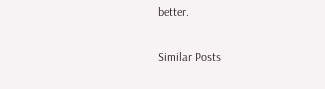better.

Similar Posts